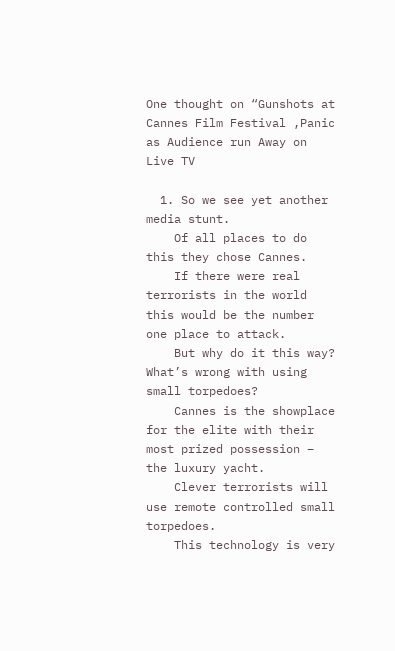One thought on “Gunshots at Cannes Film Festival ,Panic as Audience run Away on Live TV

  1. So we see yet another media stunt.
    Of all places to do this they chose Cannes.
    If there were real terrorists in the world this would be the number one place to attack.
    But why do it this way? What’s wrong with using small torpedoes?
    Cannes is the showplace for the elite with their most prized possession – the luxury yacht.
    Clever terrorists will use remote controlled small torpedoes.
    This technology is very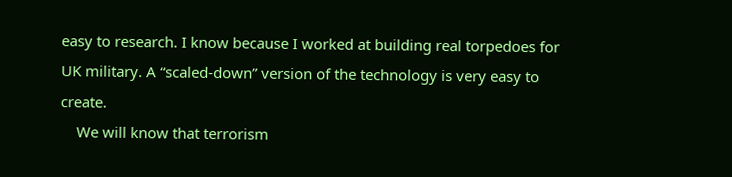easy to research. I know because I worked at building real torpedoes for UK military. A “scaled-down” version of the technology is very easy to create.
    We will know that terrorism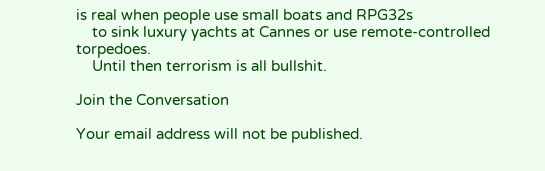is real when people use small boats and RPG32s
    to sink luxury yachts at Cannes or use remote-controlled torpedoes.
    Until then terrorism is all bullshit.

Join the Conversation

Your email address will not be published.